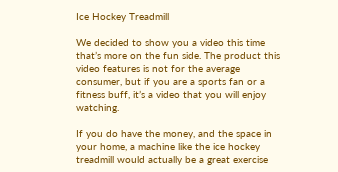Ice Hockey Treadmill

We decided to show you a video this time that’s more on the fun side. The product this video features is not for the average consumer, but if you are a sports fan or a fitness buff, it’s a video that you will enjoy watching.

If you do have the money, and the space in your home, a machine like the ice hockey treadmill would actually be a great exercise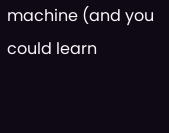machine (and you could learn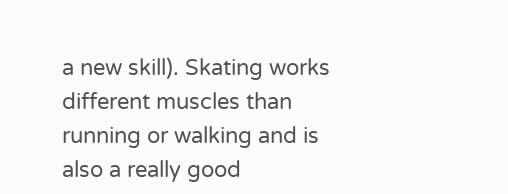a new skill). Skating works different muscles than running or walking and is also a really good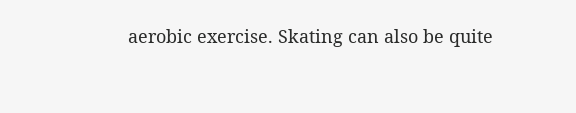aerobic exercise. Skating can also be quite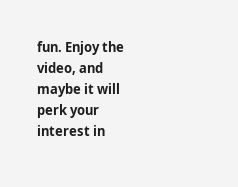fun. Enjoy the video, and maybe it will perk your interest in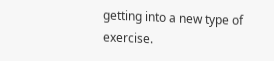getting into a new type of exercise.